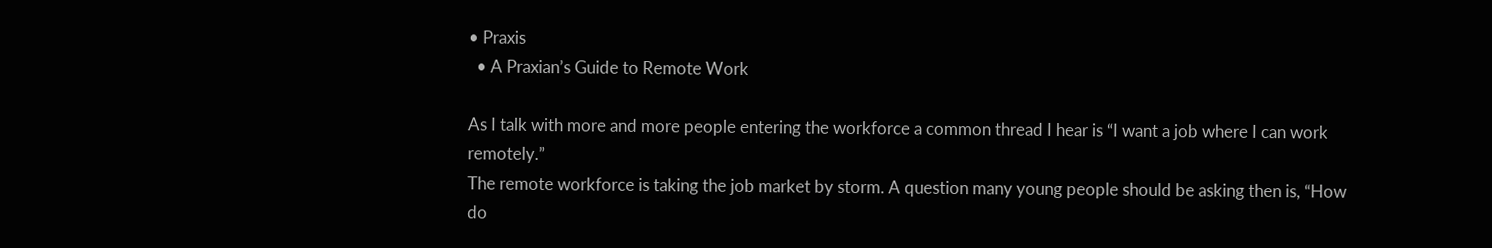• Praxis
  • A Praxian’s Guide to Remote Work

As I talk with more and more people entering the workforce a common thread I hear is “I want a job where I can work remotely.”
The remote workforce is taking the job market by storm. A question many young people should be asking then is, “How do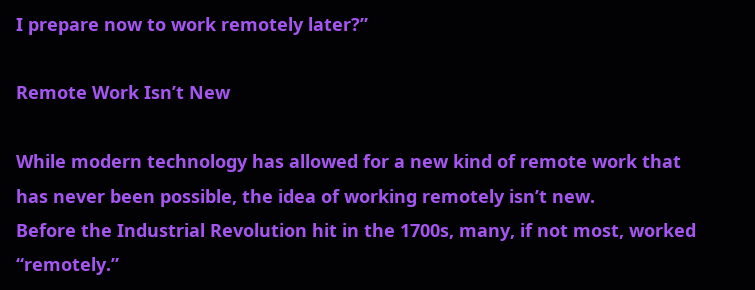I prepare now to work remotely later?”

Remote Work Isn’t New

While modern technology has allowed for a new kind of remote work that has never been possible, the idea of working remotely isn’t new.
Before the Industrial Revolution hit in the 1700s, many, if not most, worked “remotely.”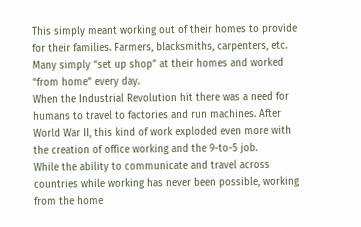This simply meant working out of their homes to provide for their families. Farmers, blacksmiths, carpenters, etc. Many simply “set up shop” at their homes and worked “from home” every day.
When the Industrial Revolution hit there was a need for humans to travel to factories and run machines. After World War II, this kind of work exploded even more with the creation of office working and the 9-to-5 job.
While the ability to communicate and travel across countries while working has never been possible, working from the home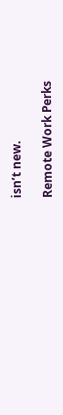isn’t new.

Remote Work Perks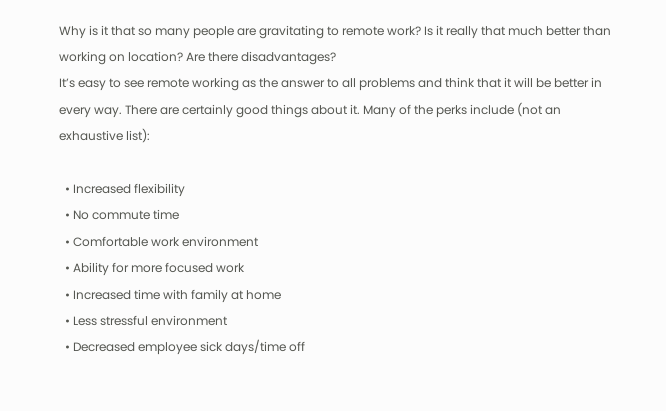Why is it that so many people are gravitating to remote work? Is it really that much better than working on location? Are there disadvantages?
It’s easy to see remote working as the answer to all problems and think that it will be better in every way. There are certainly good things about it. Many of the perks include (not an exhaustive list):

  • Increased flexibility
  • No commute time
  • Comfortable work environment
  • Ability for more focused work
  • Increased time with family at home
  • Less stressful environment
  • Decreased employee sick days/time off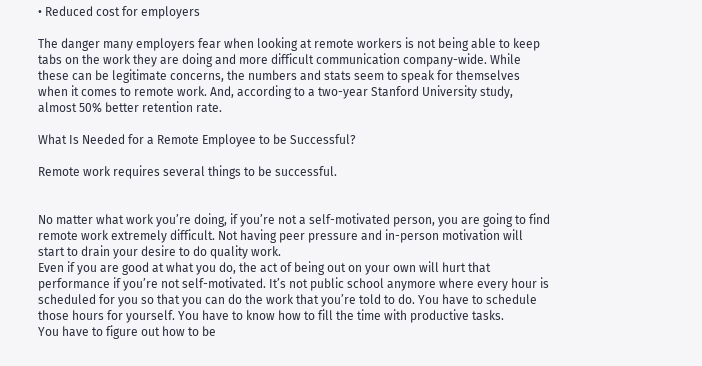• Reduced cost for employers

The danger many employers fear when looking at remote workers is not being able to keep tabs on the work they are doing and more difficult communication company-wide. While these can be legitimate concerns, the numbers and stats seem to speak for themselves when it comes to remote work. And, according to a two-year Stanford University study, almost 50% better retention rate.

What Is Needed for a Remote Employee to be Successful?

Remote work requires several things to be successful.


No matter what work you’re doing, if you’re not a self-motivated person, you are going to find remote work extremely difficult. Not having peer pressure and in-person motivation will start to drain your desire to do quality work.
Even if you are good at what you do, the act of being out on your own will hurt that performance if you’re not self-motivated. It’s not public school anymore where every hour is scheduled for you so that you can do the work that you’re told to do. You have to schedule those hours for yourself. You have to know how to fill the time with productive tasks.
You have to figure out how to be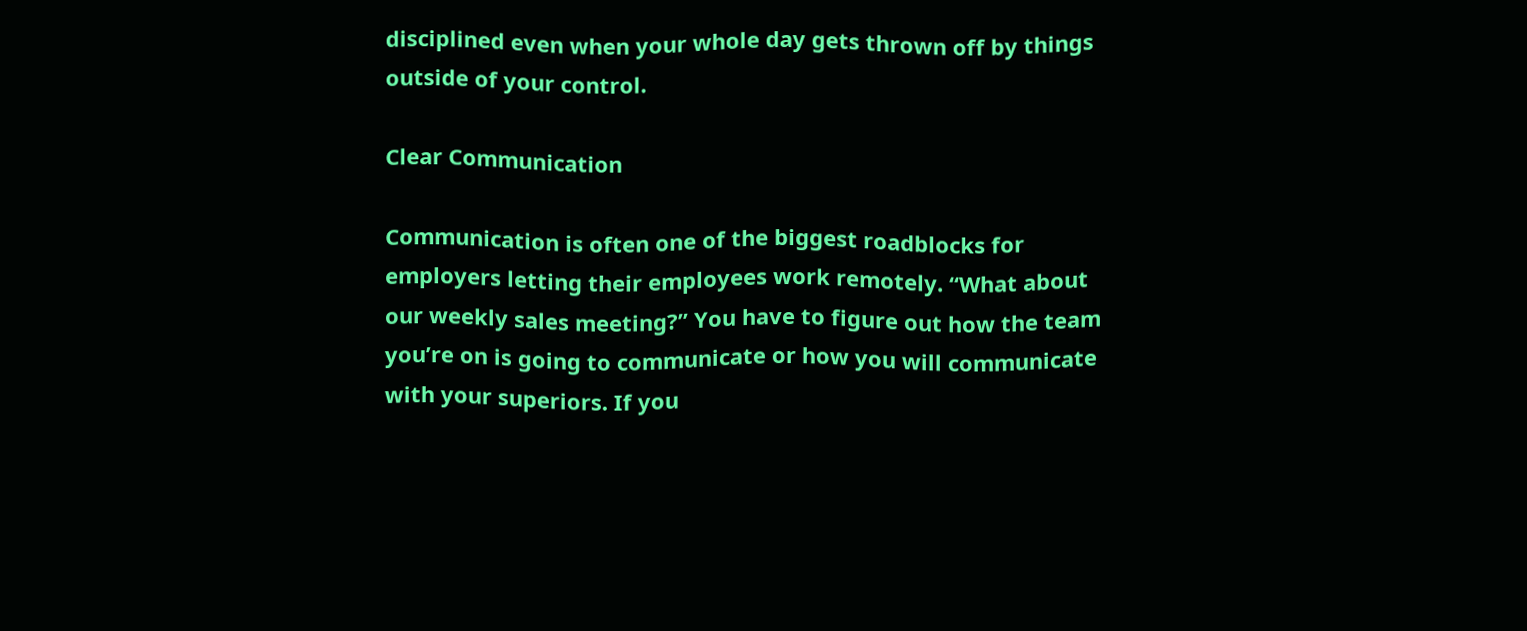disciplined even when your whole day gets thrown off by things outside of your control.

Clear Communication

Communication is often one of the biggest roadblocks for employers letting their employees work remotely. “What about our weekly sales meeting?” You have to figure out how the team you’re on is going to communicate or how you will communicate with your superiors. If you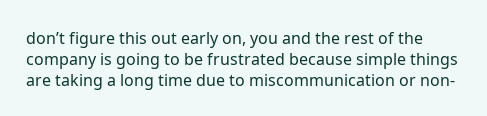don’t figure this out early on, you and the rest of the company is going to be frustrated because simple things are taking a long time due to miscommunication or non-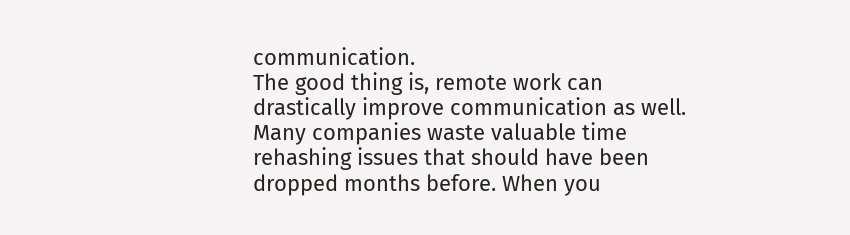communication.
The good thing is, remote work can drastically improve communication as well. Many companies waste valuable time rehashing issues that should have been dropped months before. When you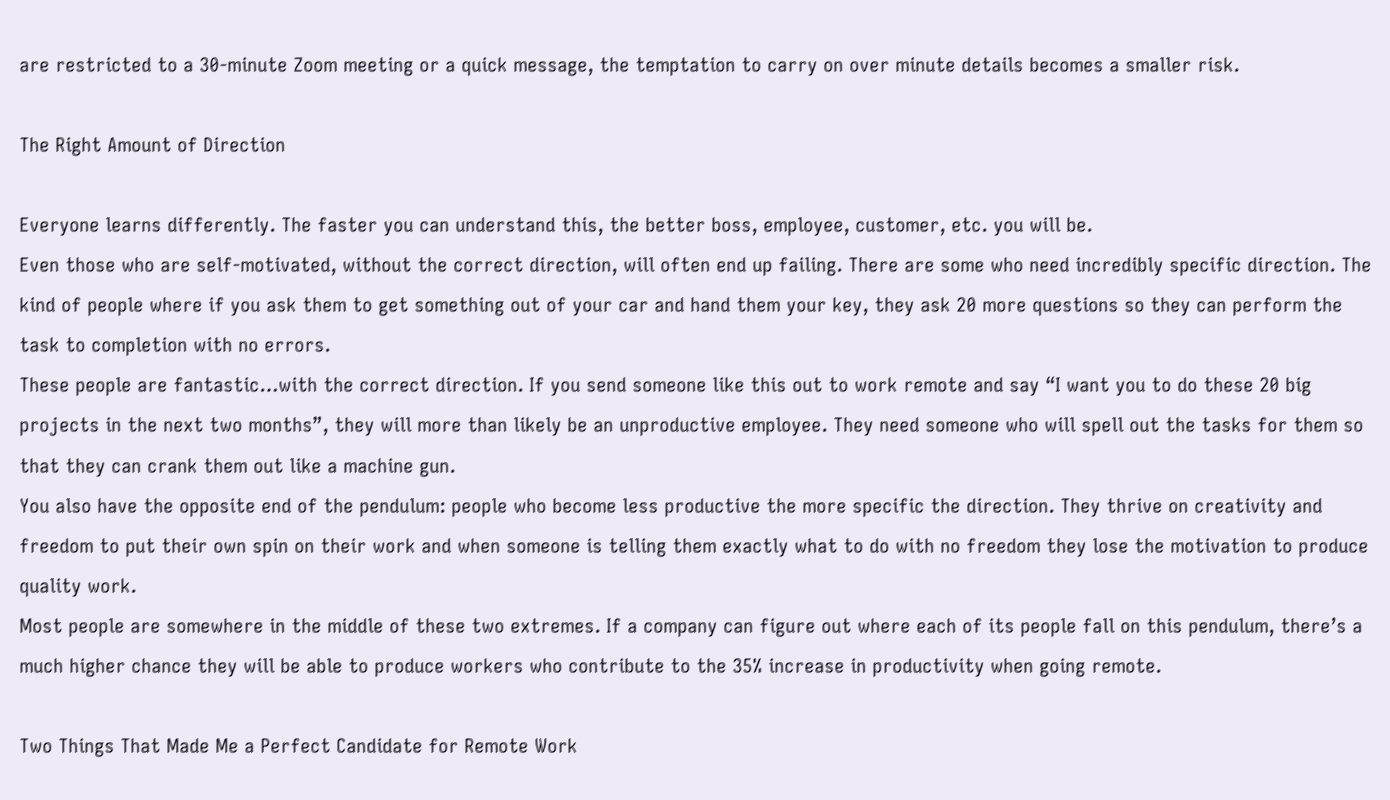are restricted to a 30-minute Zoom meeting or a quick message, the temptation to carry on over minute details becomes a smaller risk.

The Right Amount of Direction

Everyone learns differently. The faster you can understand this, the better boss, employee, customer, etc. you will be.
Even those who are self-motivated, without the correct direction, will often end up failing. There are some who need incredibly specific direction. The kind of people where if you ask them to get something out of your car and hand them your key, they ask 20 more questions so they can perform the task to completion with no errors.
These people are fantastic…with the correct direction. If you send someone like this out to work remote and say “I want you to do these 20 big projects in the next two months”, they will more than likely be an unproductive employee. They need someone who will spell out the tasks for them so that they can crank them out like a machine gun.
You also have the opposite end of the pendulum: people who become less productive the more specific the direction. They thrive on creativity and freedom to put their own spin on their work and when someone is telling them exactly what to do with no freedom they lose the motivation to produce quality work.
Most people are somewhere in the middle of these two extremes. If a company can figure out where each of its people fall on this pendulum, there’s a much higher chance they will be able to produce workers who contribute to the 35% increase in productivity when going remote.

Two Things That Made Me a Perfect Candidate for Remote Work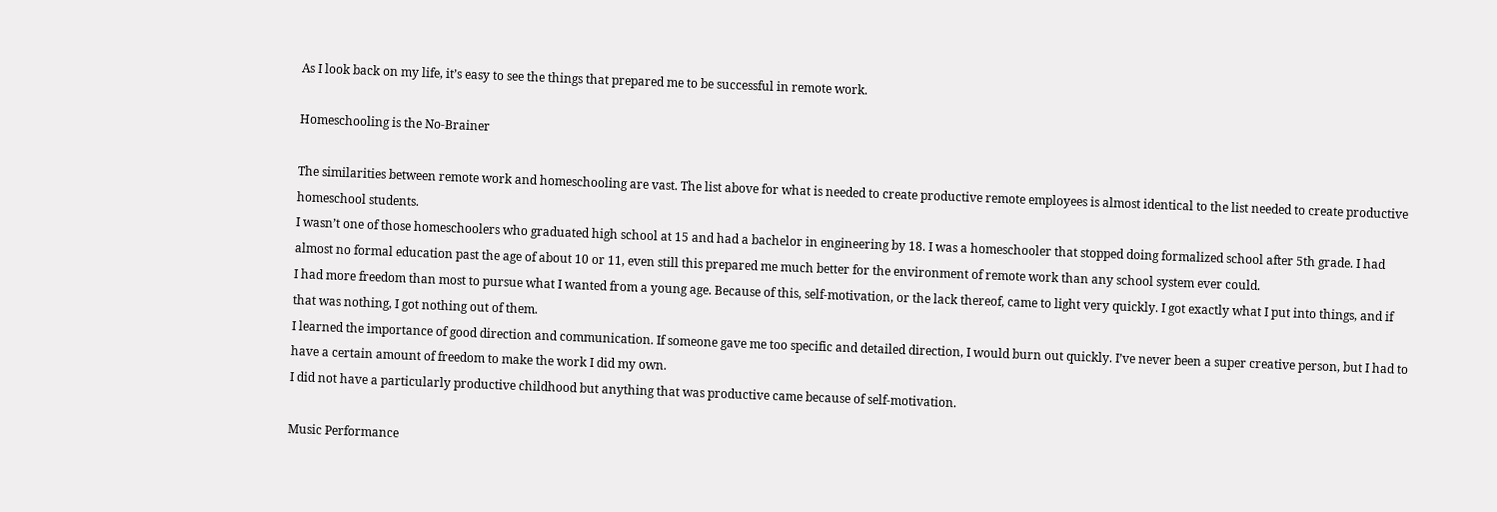As I look back on my life, it’s easy to see the things that prepared me to be successful in remote work.

Homeschooling is the No-Brainer

The similarities between remote work and homeschooling are vast. The list above for what is needed to create productive remote employees is almost identical to the list needed to create productive homeschool students.
I wasn’t one of those homeschoolers who graduated high school at 15 and had a bachelor in engineering by 18. I was a homeschooler that stopped doing formalized school after 5th grade. I had almost no formal education past the age of about 10 or 11, even still this prepared me much better for the environment of remote work than any school system ever could.
I had more freedom than most to pursue what I wanted from a young age. Because of this, self-motivation, or the lack thereof, came to light very quickly. I got exactly what I put into things, and if that was nothing, I got nothing out of them.
I learned the importance of good direction and communication. If someone gave me too specific and detailed direction, I would burn out quickly. I’ve never been a super creative person, but I had to have a certain amount of freedom to make the work I did my own.
I did not have a particularly productive childhood but anything that was productive came because of self-motivation.

Music Performance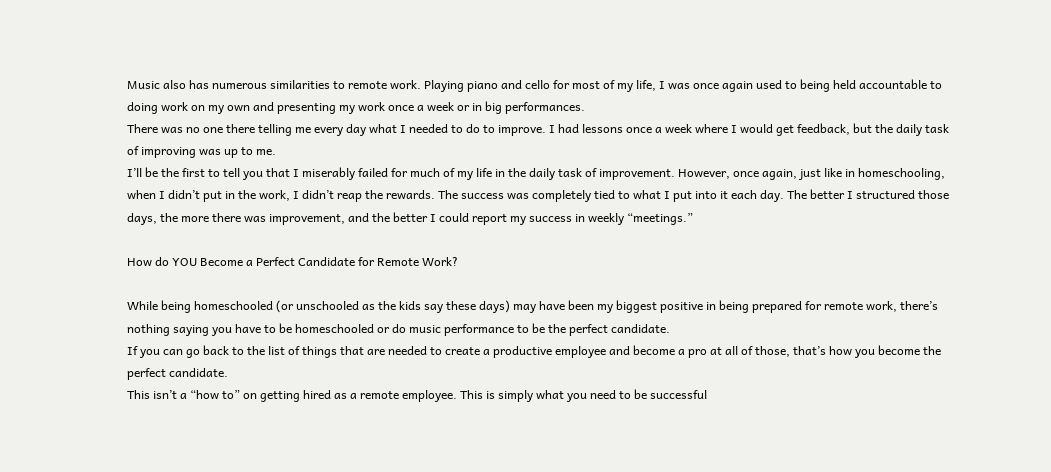Music also has numerous similarities to remote work. Playing piano and cello for most of my life, I was once again used to being held accountable to doing work on my own and presenting my work once a week or in big performances.
There was no one there telling me every day what I needed to do to improve. I had lessons once a week where I would get feedback, but the daily task of improving was up to me.
I’ll be the first to tell you that I miserably failed for much of my life in the daily task of improvement. However, once again, just like in homeschooling, when I didn’t put in the work, I didn’t reap the rewards. The success was completely tied to what I put into it each day. The better I structured those days, the more there was improvement, and the better I could report my success in weekly “meetings.”

How do YOU Become a Perfect Candidate for Remote Work?

While being homeschooled (or unschooled as the kids say these days) may have been my biggest positive in being prepared for remote work, there’s nothing saying you have to be homeschooled or do music performance to be the perfect candidate.
If you can go back to the list of things that are needed to create a productive employee and become a pro at all of those, that’s how you become the perfect candidate.
This isn’t a “how to” on getting hired as a remote employee. This is simply what you need to be successful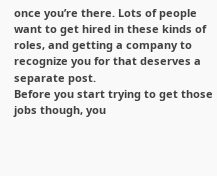once you’re there. Lots of people want to get hired in these kinds of roles, and getting a company to recognize you for that deserves a separate post.
Before you start trying to get those jobs though, you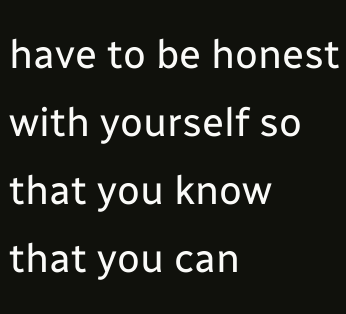have to be honest with yourself so that you know that you can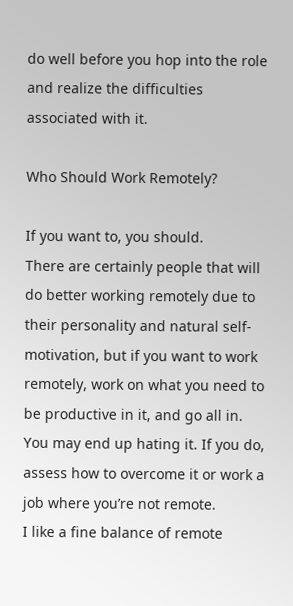do well before you hop into the role and realize the difficulties associated with it.

Who Should Work Remotely?

If you want to, you should.
There are certainly people that will do better working remotely due to their personality and natural self-motivation, but if you want to work remotely, work on what you need to be productive in it, and go all in.
You may end up hating it. If you do, assess how to overcome it or work a job where you’re not remote.
I like a fine balance of remote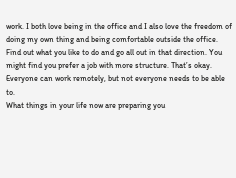work. I both love being in the office and I also love the freedom of doing my own thing and being comfortable outside the office.
Find out what you like to do and go all out in that direction. You might find you prefer a job with more structure. That’s okay. Everyone can work remotely, but not everyone needs to be able to.
What things in your life now are preparing you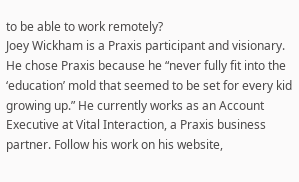to be able to work remotely?
Joey Wickham is a Praxis participant and visionary. He chose Praxis because he “never fully fit into the ‘education’ mold that seemed to be set for every kid growing up.” He currently works as an Account Executive at Vital Interaction, a Praxis business partner. Follow his work on his website,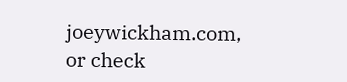joeywickham.com, or check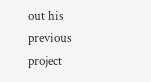out his previous project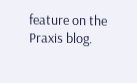feature on the Praxis blog.